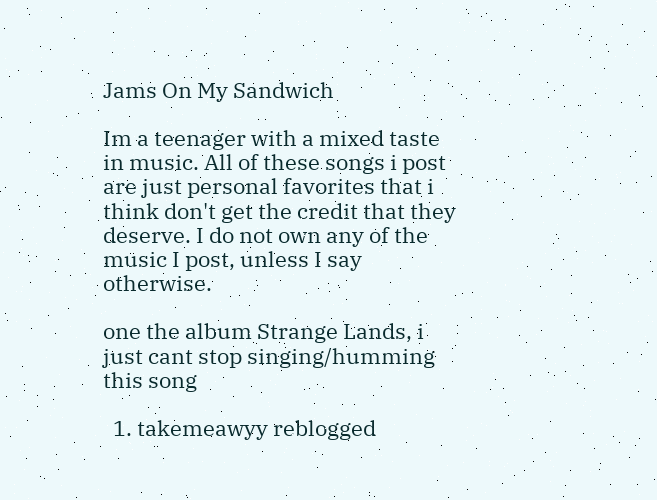Jams On My Sandwich

Im a teenager with a mixed taste in music. All of these songs i post are just personal favorites that i think don't get the credit that they deserve. I do not own any of the music I post, unless I say otherwise.

one the album Strange Lands, i just cant stop singing/humming this song

  1. takemeawyy reblogged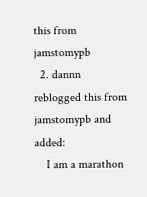this from jamstomypb
  2. dannn reblogged this from jamstomypb and added:
    I am a marathon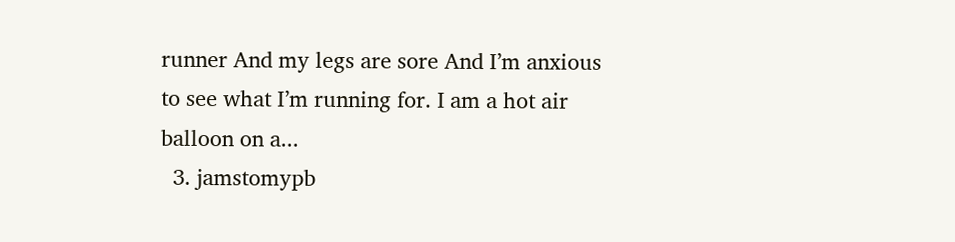runner And my legs are sore And I’m anxious to see what I’m running for. I am a hot air balloon on a...
  3. jamstomypb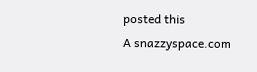posted this
A snazzyspace.com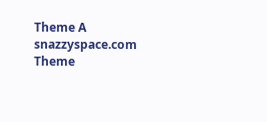Theme A snazzyspace.com Theme